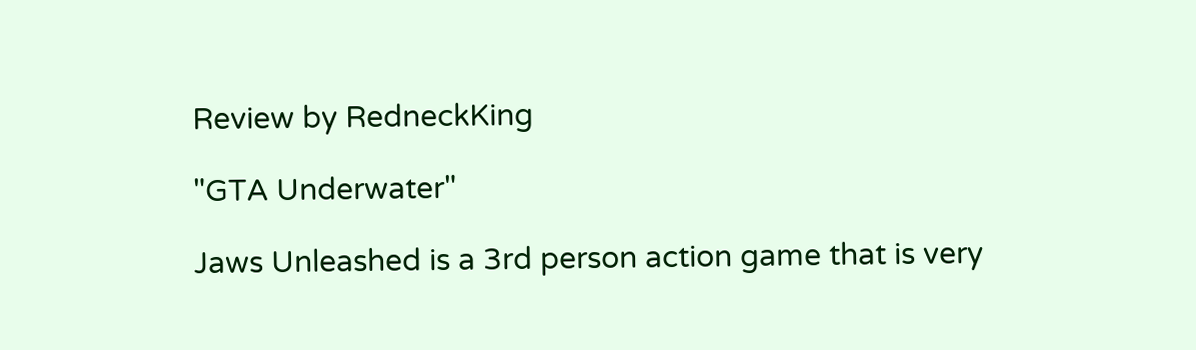Review by RedneckKing

"GTA Underwater"

Jaws Unleashed is a 3rd person action game that is very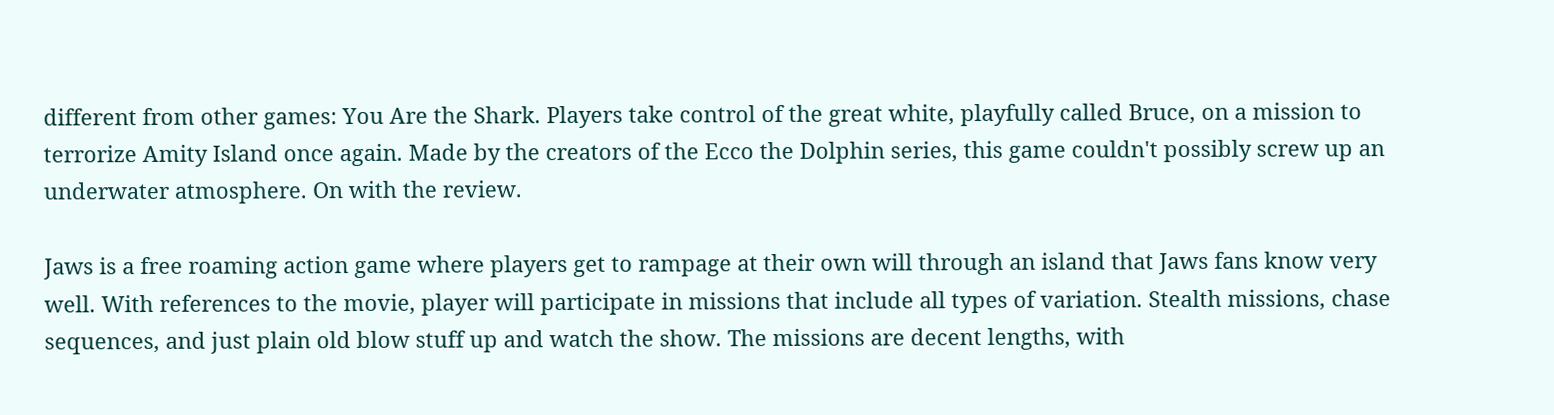different from other games: You Are the Shark. Players take control of the great white, playfully called Bruce, on a mission to terrorize Amity Island once again. Made by the creators of the Ecco the Dolphin series, this game couldn't possibly screw up an underwater atmosphere. On with the review.

Jaws is a free roaming action game where players get to rampage at their own will through an island that Jaws fans know very well. With references to the movie, player will participate in missions that include all types of variation. Stealth missions, chase sequences, and just plain old blow stuff up and watch the show. The missions are decent lengths, with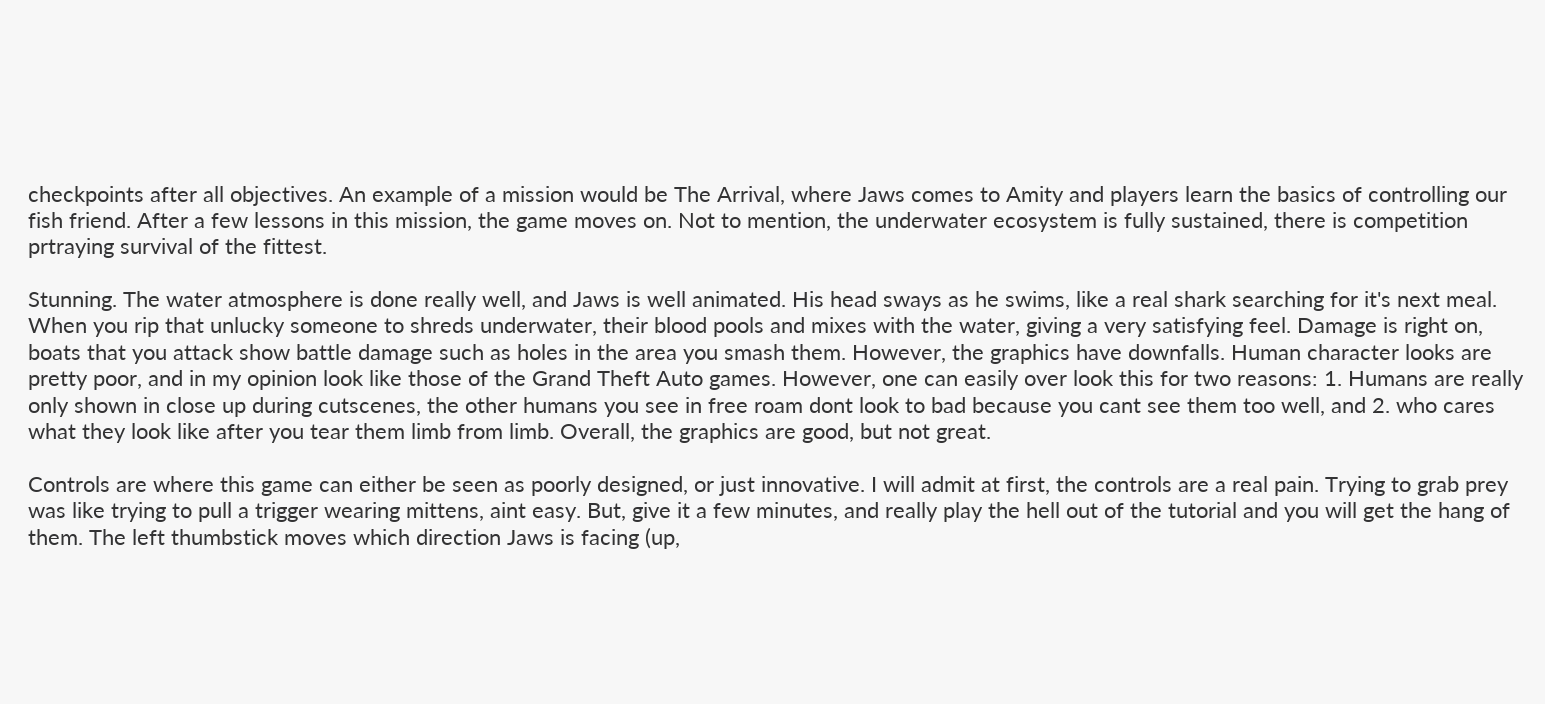checkpoints after all objectives. An example of a mission would be The Arrival, where Jaws comes to Amity and players learn the basics of controlling our fish friend. After a few lessons in this mission, the game moves on. Not to mention, the underwater ecosystem is fully sustained, there is competition prtraying survival of the fittest.

Stunning. The water atmosphere is done really well, and Jaws is well animated. His head sways as he swims, like a real shark searching for it's next meal. When you rip that unlucky someone to shreds underwater, their blood pools and mixes with the water, giving a very satisfying feel. Damage is right on, boats that you attack show battle damage such as holes in the area you smash them. However, the graphics have downfalls. Human character looks are pretty poor, and in my opinion look like those of the Grand Theft Auto games. However, one can easily over look this for two reasons: 1. Humans are really only shown in close up during cutscenes, the other humans you see in free roam dont look to bad because you cant see them too well, and 2. who cares what they look like after you tear them limb from limb. Overall, the graphics are good, but not great.

Controls are where this game can either be seen as poorly designed, or just innovative. I will admit at first, the controls are a real pain. Trying to grab prey was like trying to pull a trigger wearing mittens, aint easy. But, give it a few minutes, and really play the hell out of the tutorial and you will get the hang of them. The left thumbstick moves which direction Jaws is facing (up,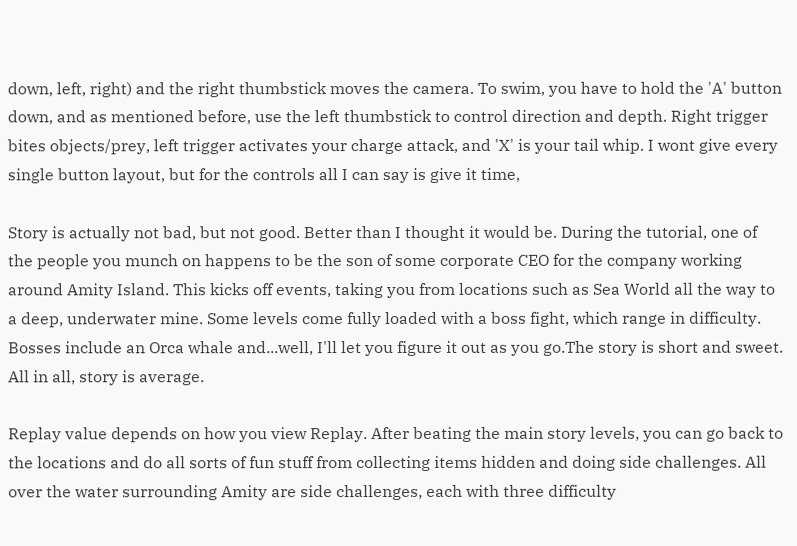down, left, right) and the right thumbstick moves the camera. To swim, you have to hold the 'A' button down, and as mentioned before, use the left thumbstick to control direction and depth. Right trigger bites objects/prey, left trigger activates your charge attack, and 'X' is your tail whip. I wont give every single button layout, but for the controls all I can say is give it time,

Story is actually not bad, but not good. Better than I thought it would be. During the tutorial, one of the people you munch on happens to be the son of some corporate CEO for the company working around Amity Island. This kicks off events, taking you from locations such as Sea World all the way to a deep, underwater mine. Some levels come fully loaded with a boss fight, which range in difficulty. Bosses include an Orca whale and...well, I'll let you figure it out as you go.The story is short and sweet. All in all, story is average.

Replay value depends on how you view Replay. After beating the main story levels, you can go back to the locations and do all sorts of fun stuff from collecting items hidden and doing side challenges. All over the water surrounding Amity are side challenges, each with three difficulty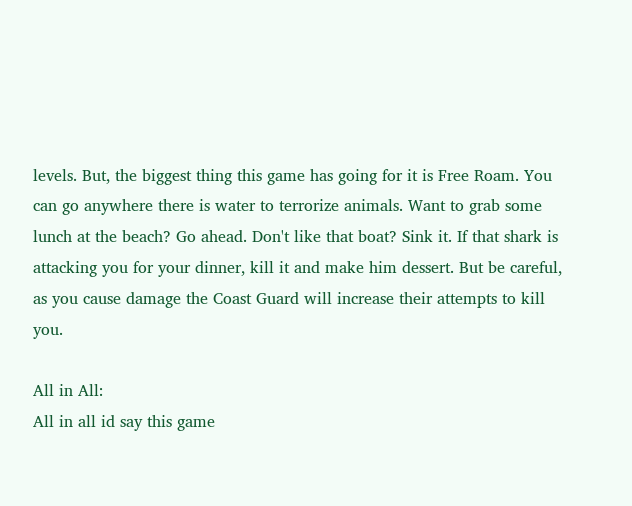levels. But, the biggest thing this game has going for it is Free Roam. You can go anywhere there is water to terrorize animals. Want to grab some lunch at the beach? Go ahead. Don't like that boat? Sink it. If that shark is attacking you for your dinner, kill it and make him dessert. But be careful, as you cause damage the Coast Guard will increase their attempts to kill you.

All in All:
All in all id say this game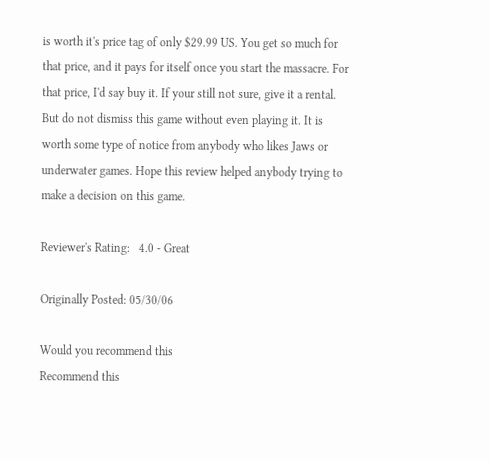is worth it's price tag of only $29.99 US. You get so much for that price, and it pays for itself once you start the massacre. For that price, I'd say buy it. If your still not sure, give it a rental. But do not dismiss this game without even playing it. It is worth some type of notice from anybody who likes Jaws or underwater games. Hope this review helped anybody trying to make a decision on this game.

Reviewer's Rating:   4.0 - Great

Originally Posted: 05/30/06

Would you recommend this
Recommend this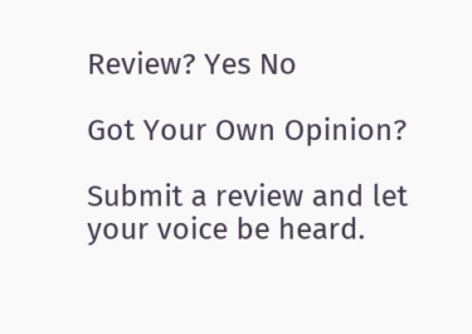Review? Yes No

Got Your Own Opinion?

Submit a review and let your voice be heard.